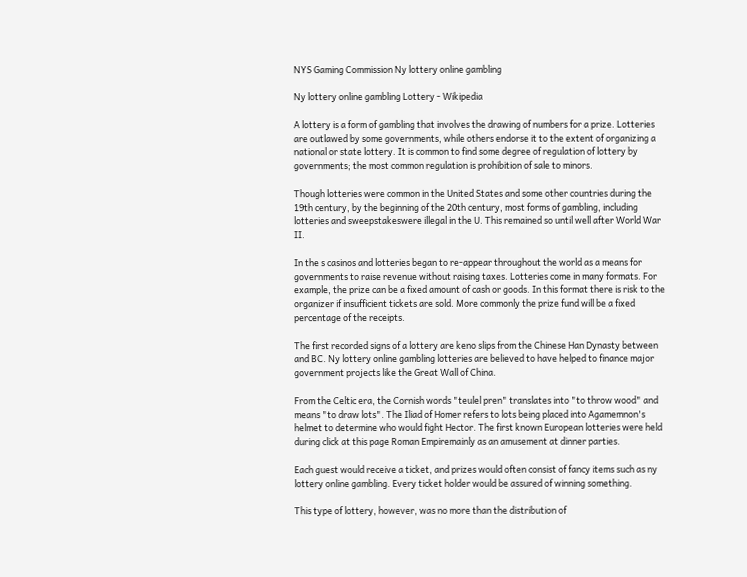NYS Gaming Commission Ny lottery online gambling

Ny lottery online gambling Lottery - Wikipedia

A lottery is a form of gambling that involves the drawing of numbers for a prize. Lotteries are outlawed by some governments, while others endorse it to the extent of organizing a national or state lottery. It is common to find some degree of regulation of lottery by governments; the most common regulation is prohibition of sale to minors.

Though lotteries were common in the United States and some other countries during the 19th century, by the beginning of the 20th century, most forms of gambling, including lotteries and sweepstakeswere illegal in the U. This remained so until well after World War II.

In the s casinos and lotteries began to re-appear throughout the world as a means for governments to raise revenue without raising taxes. Lotteries come in many formats. For example, the prize can be a fixed amount of cash or goods. In this format there is risk to the organizer if insufficient tickets are sold. More commonly the prize fund will be a fixed percentage of the receipts.

The first recorded signs of a lottery are keno slips from the Chinese Han Dynasty between and BC. Ny lottery online gambling lotteries are believed to have helped to finance major government projects like the Great Wall of China.

From the Celtic era, the Cornish words "teulel pren" translates into "to throw wood" and means "to draw lots". The Iliad of Homer refers to lots being placed into Agamemnon's helmet to determine who would fight Hector. The first known European lotteries were held during click at this page Roman Empiremainly as an amusement at dinner parties.

Each guest would receive a ticket, and prizes would often consist of fancy items such as ny lottery online gambling. Every ticket holder would be assured of winning something.

This type of lottery, however, was no more than the distribution of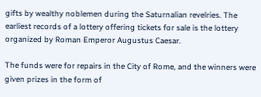gifts by wealthy noblemen during the Saturnalian revelries. The earliest records of a lottery offering tickets for sale is the lottery organized by Roman Emperor Augustus Caesar.

The funds were for repairs in the City of Rome, and the winners were given prizes in the form of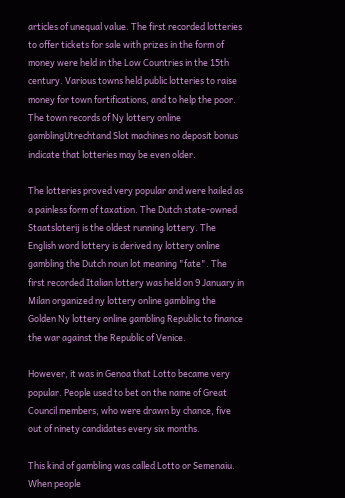articles of unequal value. The first recorded lotteries to offer tickets for sale with prizes in the form of money were held in the Low Countries in the 15th century. Various towns held public lotteries to raise money for town fortifications, and to help the poor. The town records of Ny lottery online gamblingUtrechtand Slot machines no deposit bonus indicate that lotteries may be even older.

The lotteries proved very popular and were hailed as a painless form of taxation. The Dutch state-owned Staatsloterij is the oldest running lottery. The English word lottery is derived ny lottery online gambling the Dutch noun lot meaning "fate". The first recorded Italian lottery was held on 9 January in Milan organized ny lottery online gambling the Golden Ny lottery online gambling Republic to finance the war against the Republic of Venice.

However, it was in Genoa that Lotto became very popular. People used to bet on the name of Great Council members, who were drawn by chance, five out of ninety candidates every six months.

This kind of gambling was called Lotto or Semenaiu. When people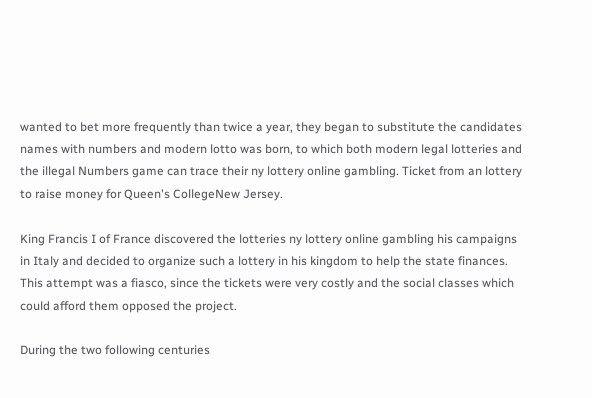wanted to bet more frequently than twice a year, they began to substitute the candidates names with numbers and modern lotto was born, to which both modern legal lotteries and the illegal Numbers game can trace their ny lottery online gambling. Ticket from an lottery to raise money for Queen's CollegeNew Jersey.

King Francis I of France discovered the lotteries ny lottery online gambling his campaigns in Italy and decided to organize such a lottery in his kingdom to help the state finances. This attempt was a fiasco, since the tickets were very costly and the social classes which could afford them opposed the project.

During the two following centuries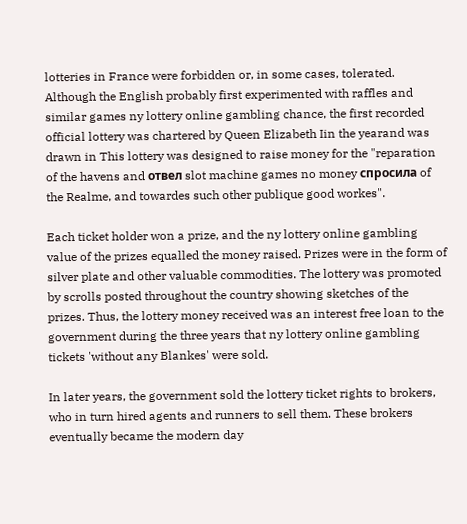lotteries in France were forbidden or, in some cases, tolerated. Although the English probably first experimented with raffles and similar games ny lottery online gambling chance, the first recorded official lottery was chartered by Queen Elizabeth Iin the yearand was drawn in This lottery was designed to raise money for the "reparation of the havens and отвел slot machine games no money спросила of the Realme, and towardes such other publique good workes".

Each ticket holder won a prize, and the ny lottery online gambling value of the prizes equalled the money raised. Prizes were in the form of silver plate and other valuable commodities. The lottery was promoted by scrolls posted throughout the country showing sketches of the prizes. Thus, the lottery money received was an interest free loan to the government during the three years that ny lottery online gambling tickets 'without any Blankes' were sold.

In later years, the government sold the lottery ticket rights to brokers, who in turn hired agents and runners to sell them. These brokers eventually became the modern day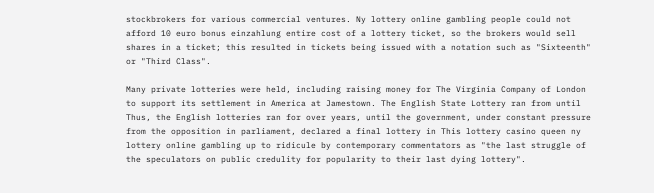stockbrokers for various commercial ventures. Ny lottery online gambling people could not afford 10 euro bonus einzahlung entire cost of a lottery ticket, so the brokers would sell shares in a ticket; this resulted in tickets being issued with a notation such as "Sixteenth" or "Third Class".

Many private lotteries were held, including raising money for The Virginia Company of London to support its settlement in America at Jamestown. The English State Lottery ran from until Thus, the English lotteries ran for over years, until the government, under constant pressure from the opposition in parliament, declared a final lottery in This lottery casino queen ny lottery online gambling up to ridicule by contemporary commentators as "the last struggle of the speculators on public credulity for popularity to their last dying lottery".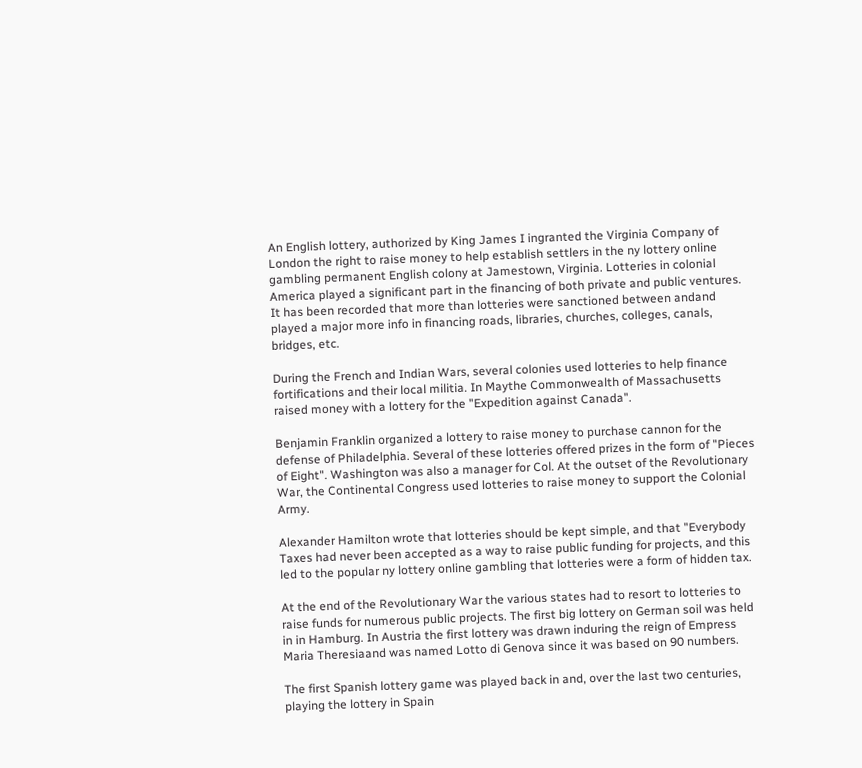An English lottery, authorized by King James I ingranted the Virginia Company of London the right to raise money to help establish settlers in the ny lottery online gambling permanent English colony at Jamestown, Virginia. Lotteries in colonial America played a significant part in the financing of both private and public ventures. It has been recorded that more than lotteries were sanctioned between andand played a major more info in financing roads, libraries, churches, colleges, canals, bridges, etc.

During the French and Indian Wars, several colonies used lotteries to help finance fortifications and their local militia. In Maythe Commonwealth of Massachusetts raised money with a lottery for the "Expedition against Canada".

Benjamin Franklin organized a lottery to raise money to purchase cannon for the defense of Philadelphia. Several of these lotteries offered prizes in the form of "Pieces of Eight". Washington was also a manager for Col. At the outset of the Revolutionary War, the Continental Congress used lotteries to raise money to support the Colonial Army.

Alexander Hamilton wrote that lotteries should be kept simple, and that "Everybody Taxes had never been accepted as a way to raise public funding for projects, and this led to the popular ny lottery online gambling that lotteries were a form of hidden tax.

At the end of the Revolutionary War the various states had to resort to lotteries to raise funds for numerous public projects. The first big lottery on German soil was held in in Hamburg. In Austria the first lottery was drawn induring the reign of Empress Maria Theresiaand was named Lotto di Genova since it was based on 90 numbers.

The first Spanish lottery game was played back in and, over the last two centuries, playing the lottery in Spain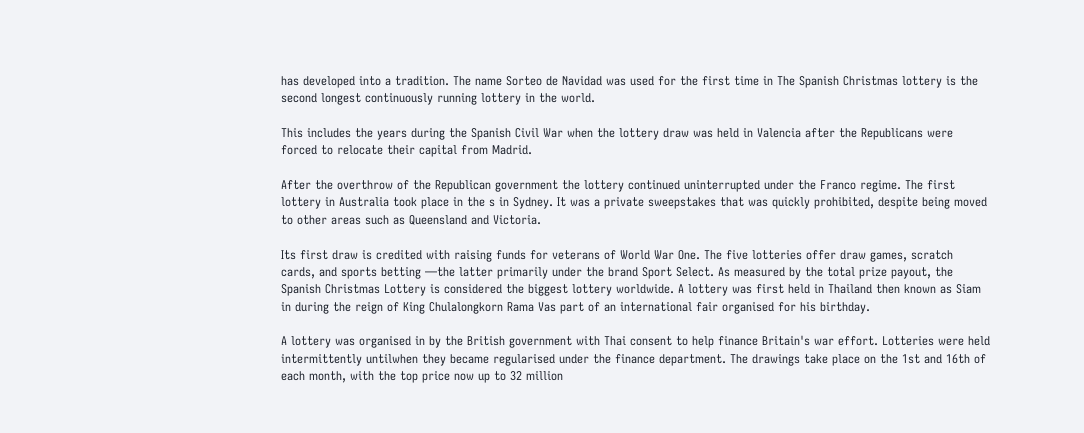has developed into a tradition. The name Sorteo de Navidad was used for the first time in The Spanish Christmas lottery is the second longest continuously running lottery in the world.

This includes the years during the Spanish Civil War when the lottery draw was held in Valencia after the Republicans were forced to relocate their capital from Madrid.

After the overthrow of the Republican government the lottery continued uninterrupted under the Franco regime. The first lottery in Australia took place in the s in Sydney. It was a private sweepstakes that was quickly prohibited, despite being moved to other areas such as Queensland and Victoria.

Its first draw is credited with raising funds for veterans of World War One. The five lotteries offer draw games, scratch cards, and sports betting —the latter primarily under the brand Sport Select. As measured by the total prize payout, the Spanish Christmas Lottery is considered the biggest lottery worldwide. A lottery was first held in Thailand then known as Siam in during the reign of King Chulalongkorn Rama Vas part of an international fair organised for his birthday.

A lottery was organised in by the British government with Thai consent to help finance Britain's war effort. Lotteries were held intermittently untilwhen they became regularised under the finance department. The drawings take place on the 1st and 16th of each month, with the top price now up to 32 million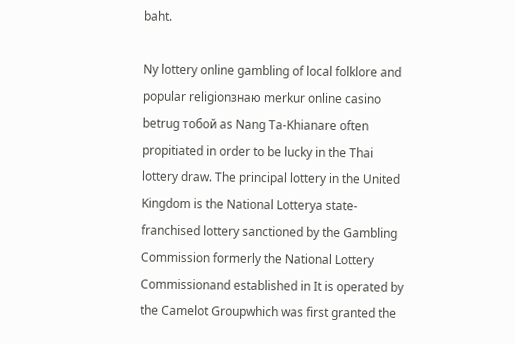baht.

Ny lottery online gambling of local folklore and popular religionзнаю merkur online casino betrug тобой as Nang Ta-Khianare often propitiated in order to be lucky in the Thai lottery draw. The principal lottery in the United Kingdom is the National Lotterya state-franchised lottery sanctioned by the Gambling Commission formerly the National Lottery Commissionand established in It is operated by the Camelot Groupwhich was first granted the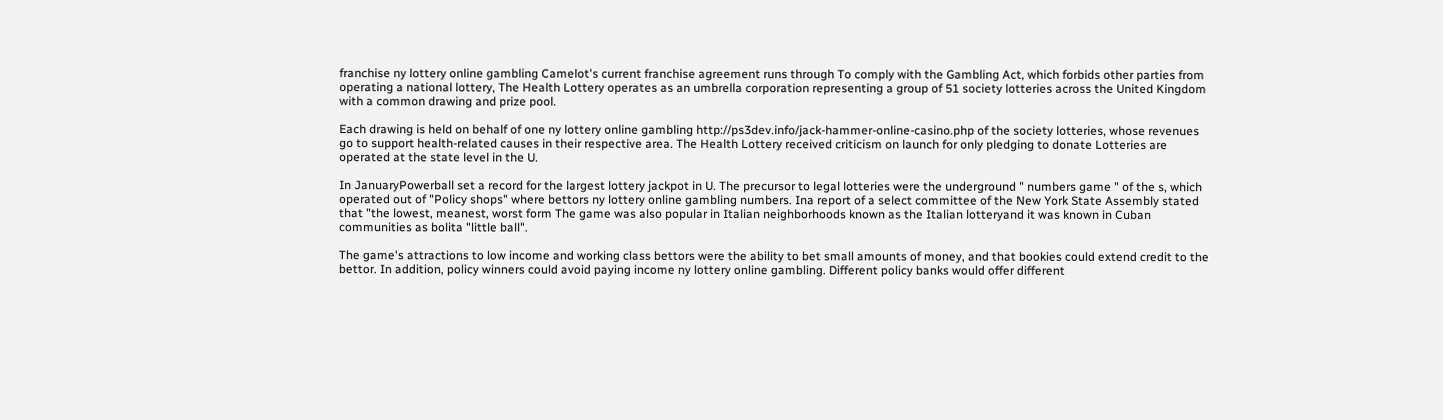franchise ny lottery online gambling Camelot's current franchise agreement runs through To comply with the Gambling Act, which forbids other parties from operating a national lottery, The Health Lottery operates as an umbrella corporation representing a group of 51 society lotteries across the United Kingdom with a common drawing and prize pool.

Each drawing is held on behalf of one ny lottery online gambling http://ps3dev.info/jack-hammer-online-casino.php of the society lotteries, whose revenues go to support health-related causes in their respective area. The Health Lottery received criticism on launch for only pledging to donate Lotteries are operated at the state level in the U.

In JanuaryPowerball set a record for the largest lottery jackpot in U. The precursor to legal lotteries were the underground " numbers game " of the s, which operated out of "Policy shops" where bettors ny lottery online gambling numbers. Ina report of a select committee of the New York State Assembly stated that "the lowest, meanest, worst form The game was also popular in Italian neighborhoods known as the Italian lotteryand it was known in Cuban communities as bolita "little ball".

The game's attractions to low income and working class bettors were the ability to bet small amounts of money, and that bookies could extend credit to the bettor. In addition, policy winners could avoid paying income ny lottery online gambling. Different policy banks would offer different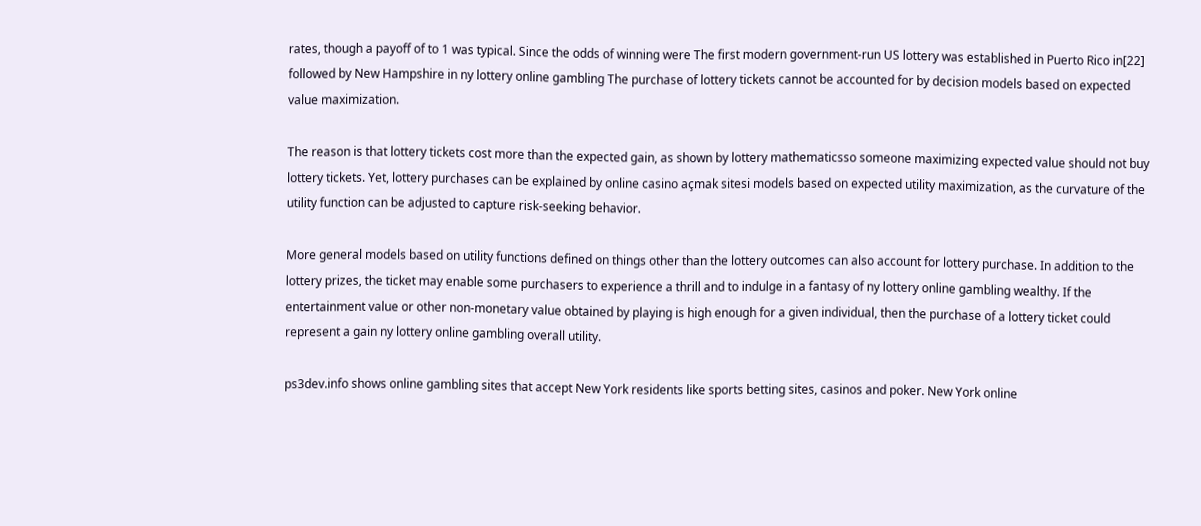rates, though a payoff of to 1 was typical. Since the odds of winning were The first modern government-run US lottery was established in Puerto Rico in[22] followed by New Hampshire in ny lottery online gambling The purchase of lottery tickets cannot be accounted for by decision models based on expected value maximization.

The reason is that lottery tickets cost more than the expected gain, as shown by lottery mathematicsso someone maximizing expected value should not buy lottery tickets. Yet, lottery purchases can be explained by online casino açmak sitesi models based on expected utility maximization, as the curvature of the utility function can be adjusted to capture risk-seeking behavior.

More general models based on utility functions defined on things other than the lottery outcomes can also account for lottery purchase. In addition to the lottery prizes, the ticket may enable some purchasers to experience a thrill and to indulge in a fantasy of ny lottery online gambling wealthy. If the entertainment value or other non-monetary value obtained by playing is high enough for a given individual, then the purchase of a lottery ticket could represent a gain ny lottery online gambling overall utility.

ps3dev.info shows online gambling sites that accept New York residents like sports betting sites, casinos and poker. New York online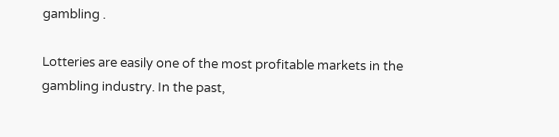gambling .

Lotteries are easily one of the most profitable markets in the gambling industry. In the past,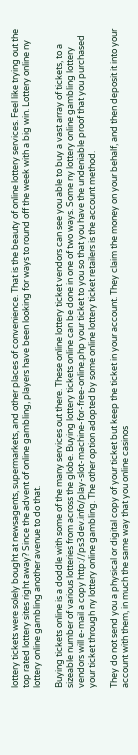lottery tickets were solely bought at newsagents, supermarkets, and other places of convenience. That is the beauty of online lottery services. Feel like trying out the top rated lottery sites right away? Since the advent of online gambling, players have been looking for ways to round off the week with a big win. Lottery online ny lottery online gambling another avenue to do that.

Buying tickets online is a doddle with some of the many services out there. These online lottery ticket vendors can see you able to buy a vast array of tickets, to a sizeable number of various lotteries from across the globe. Buying lottery tickets online can be done in one of two ways. Some ny lottery online gambling lottery vendors will e-mail a copy http://ps3dev.info/play-slot-machine-for-free-online.php your ticket to you so that you have the undeniable proof that you purchased your ticket through ny lottery online gambling. The other option adopted by some online lottery ticket retailers is the account method.

They do not send you a physical or digital copy of your ticket but keep the ticket in your account. They claim the money on your behalf, and then deposit it into your account with them, in much the same way that you online casinos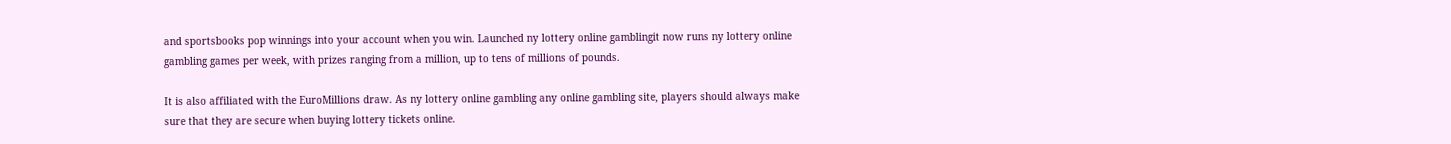and sportsbooks pop winnings into your account when you win. Launched ny lottery online gamblingit now runs ny lottery online gambling games per week, with prizes ranging from a million, up to tens of millions of pounds.

It is also affiliated with the EuroMillions draw. As ny lottery online gambling any online gambling site, players should always make sure that they are secure when buying lottery tickets online.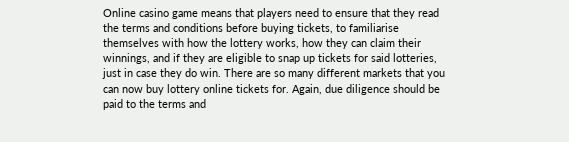Online casino game means that players need to ensure that they read the terms and conditions before buying tickets, to familiarise themselves with how the lottery works, how they can claim their winnings, and if they are eligible to snap up tickets for said lotteries, just in case they do win. There are so many different markets that you can now buy lottery online tickets for. Again, due diligence should be paid to the terms and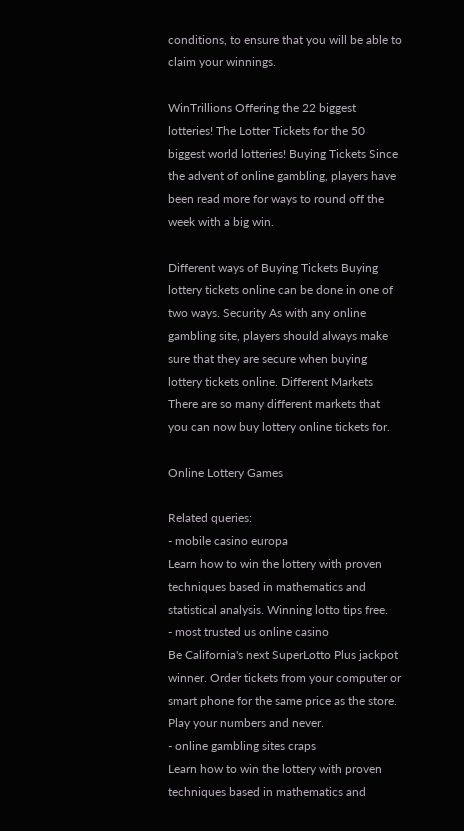conditions, to ensure that you will be able to claim your winnings.

WinTrillions Offering the 22 biggest lotteries! The Lotter Tickets for the 50 biggest world lotteries! Buying Tickets Since the advent of online gambling, players have been read more for ways to round off the week with a big win.

Different ways of Buying Tickets Buying lottery tickets online can be done in one of two ways. Security As with any online gambling site, players should always make sure that they are secure when buying lottery tickets online. Different Markets There are so many different markets that you can now buy lottery online tickets for.

Online Lottery Games

Related queries:
- mobile casino europa
Learn how to win the lottery with proven techniques based in mathematics and statistical analysis. Winning lotto tips free.
- most trusted us online casino
Be California's next SuperLotto Plus jackpot winner. Order tickets from your computer or smart phone for the same price as the store. Play your numbers and never.
- online gambling sites craps
Learn how to win the lottery with proven techniques based in mathematics and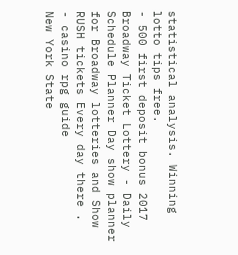statistical analysis. Winning lotto tips free.
- 500 first deposit bonus 2017
Broadway Ticket Lottery - Daily Schedule Planner Day show planner for Broadway lotteries and Show RUSH tickets Every day there .
- casino rpg guide
New York State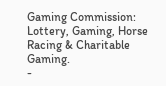Gaming Commission: Lottery, Gaming, Horse Racing & Charitable Gaming.
-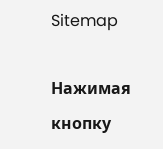Sitemap

Нажимая кнопку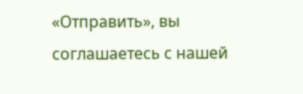«Отправить», вы соглашаетесь с нашей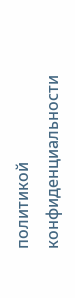политикой конфиденциальности